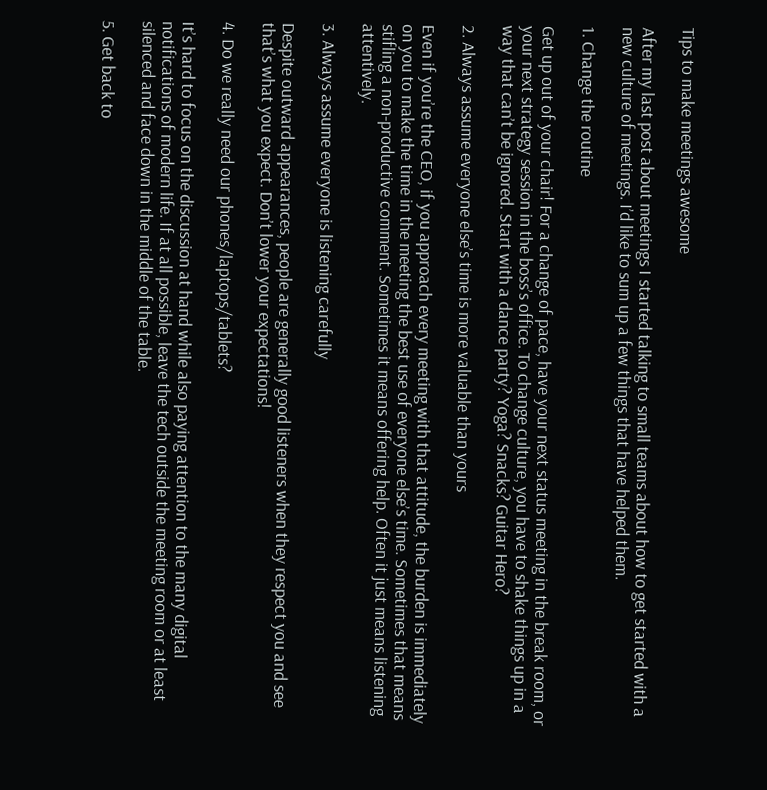Tips to make meetings awesome

After my last post about meetings I started talking to small teams about how to get started with a new culture of meetings. I’d like to sum up a few things that have helped them.

1. Change the routine

Get up out of your chair! For a change of pace, have your next status meeting in the break room, or your next strategy session in the boss’s office. To change culture, you have to shake things up in a way that can’t be ignored. Start with a dance party? Yoga? Snacks? Guitar Hero?

2. Always assume everyone else’s time is more valuable than yours

Even if you’re the CEO, if you approach every meeting with that attitude, the burden is immediately on you to make the time in the meeting the best use of everyone else’s time. Sometimes that means stifling a non-productive comment. Sometimes it means offering help. Often it just means listening attentively.

3. Always assume everyone is listening carefully

Despite outward appearances, people are generally good listeners when they respect you and see that’s what you expect. Don’t lower your expectations!

4. Do we really need our phones/laptops/tablets?

It’s hard to focus on the discussion at hand while also paying attention to the many digital notifications of modern life. If at all possible, leave the tech outside the meeting room or at least silenced and face down in the middle of the table.

5. Get back to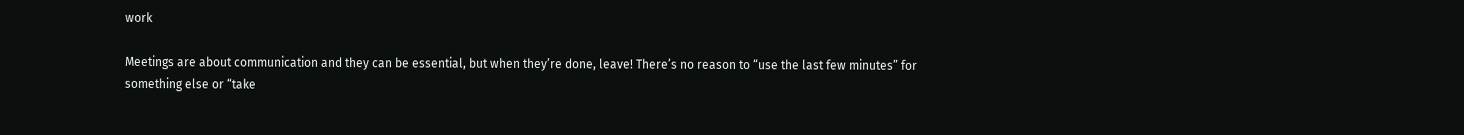work

Meetings are about communication and they can be essential, but when they’re done, leave! There’s no reason to “use the last few minutes” for something else or “take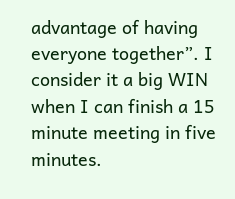advantage of having everyone together”. I consider it a big WIN when I can finish a 15 minute meeting in five minutes.